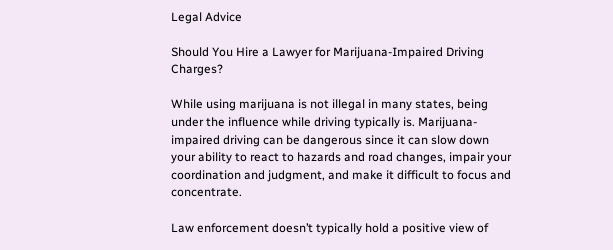Legal Advice

Should You Hire a Lawyer for Marijuana-Impaired Driving Charges?

While using marijuana is not illegal in many states, being under the influence while driving typically is. Marijuana-impaired driving can be dangerous since it can slow down your ability to react to hazards and road changes, impair your coordination and judgment, and make it difficult to focus and concentrate.

Law enforcement doesn’t typically hold a positive view of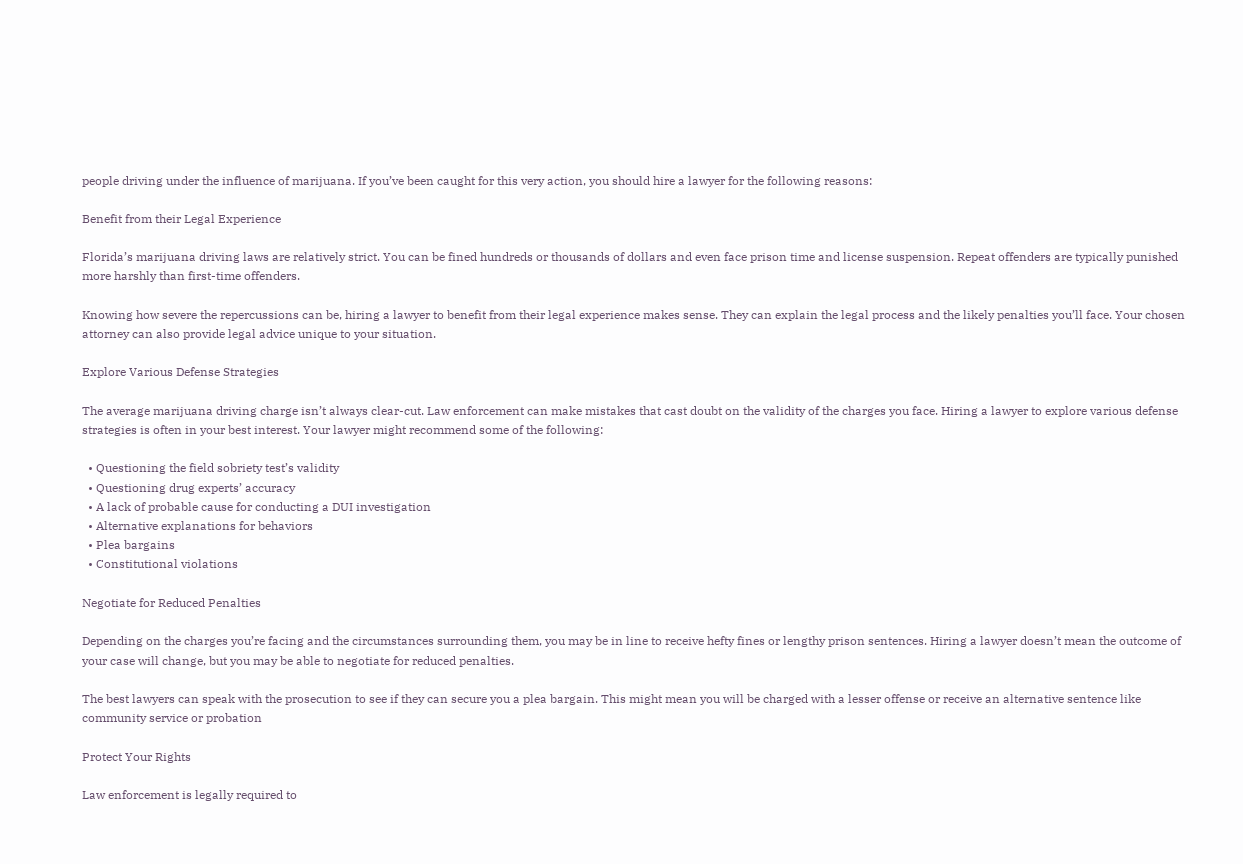people driving under the influence of marijuana. If you’ve been caught for this very action, you should hire a lawyer for the following reasons:

Benefit from their Legal Experience

Florida’s marijuana driving laws are relatively strict. You can be fined hundreds or thousands of dollars and even face prison time and license suspension. Repeat offenders are typically punished more harshly than first-time offenders.

Knowing how severe the repercussions can be, hiring a lawyer to benefit from their legal experience makes sense. They can explain the legal process and the likely penalties you’ll face. Your chosen attorney can also provide legal advice unique to your situation.

Explore Various Defense Strategies

The average marijuana driving charge isn’t always clear-cut. Law enforcement can make mistakes that cast doubt on the validity of the charges you face. Hiring a lawyer to explore various defense strategies is often in your best interest. Your lawyer might recommend some of the following:

  • Questioning the field sobriety test’s validity
  • Questioning drug experts’ accuracy
  • A lack of probable cause for conducting a DUI investigation
  • Alternative explanations for behaviors
  • Plea bargains
  • Constitutional violations

Negotiate for Reduced Penalties

Depending on the charges you’re facing and the circumstances surrounding them, you may be in line to receive hefty fines or lengthy prison sentences. Hiring a lawyer doesn’t mean the outcome of your case will change, but you may be able to negotiate for reduced penalties.

The best lawyers can speak with the prosecution to see if they can secure you a plea bargain. This might mean you will be charged with a lesser offense or receive an alternative sentence like community service or probation

Protect Your Rights

Law enforcement is legally required to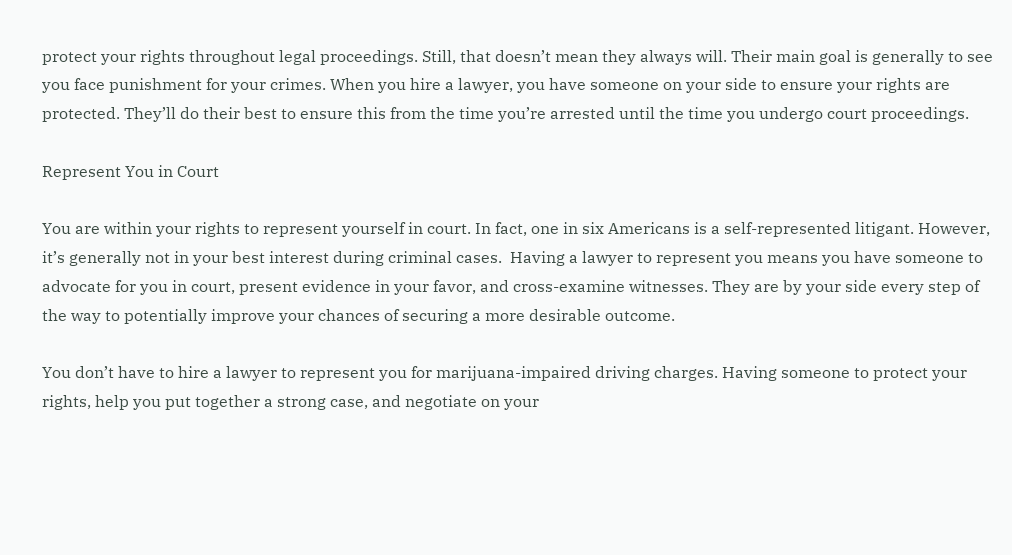protect your rights throughout legal proceedings. Still, that doesn’t mean they always will. Their main goal is generally to see you face punishment for your crimes. When you hire a lawyer, you have someone on your side to ensure your rights are protected. They’ll do their best to ensure this from the time you’re arrested until the time you undergo court proceedings.

Represent You in Court

You are within your rights to represent yourself in court. In fact, one in six Americans is a self-represented litigant. However, it’s generally not in your best interest during criminal cases.  Having a lawyer to represent you means you have someone to advocate for you in court, present evidence in your favor, and cross-examine witnesses. They are by your side every step of the way to potentially improve your chances of securing a more desirable outcome.

You don’t have to hire a lawyer to represent you for marijuana-impaired driving charges. Having someone to protect your rights, help you put together a strong case, and negotiate on your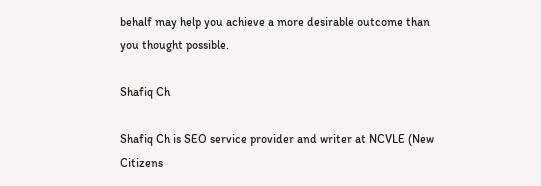behalf may help you achieve a more desirable outcome than you thought possible.

Shafiq Ch

Shafiq Ch is SEO service provider and writer at NCVLE (New Citizens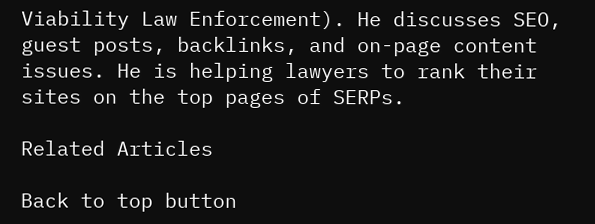Viability Law Enforcement). He discusses SEO, guest posts, backlinks, and on-page content issues. He is helping lawyers to rank their sites on the top pages of SERPs.

Related Articles

Back to top button